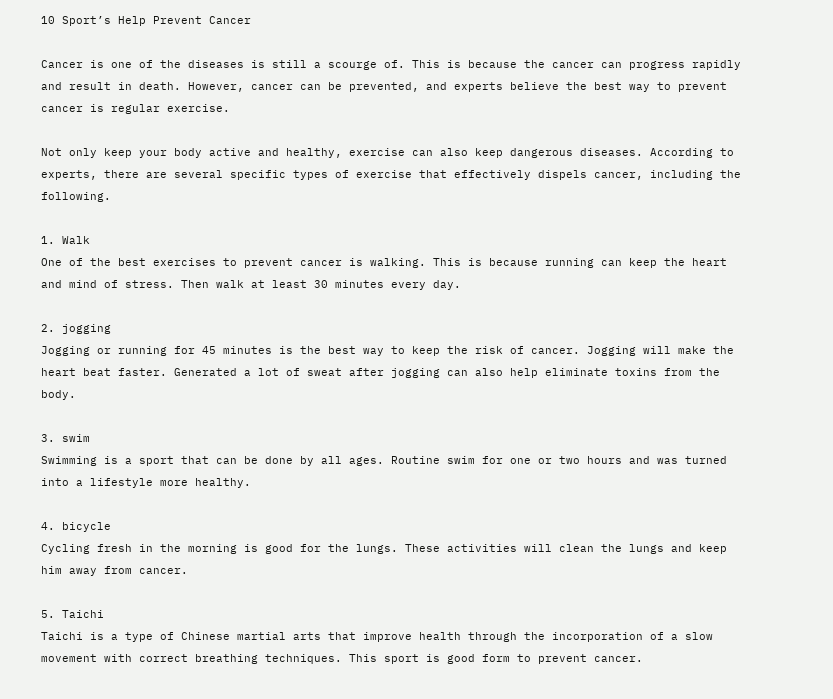10 Sport’s Help Prevent Cancer

Cancer is one of the diseases is still a scourge of. This is because the cancer can progress rapidly and result in death. However, cancer can be prevented, and experts believe the best way to prevent cancer is regular exercise.

Not only keep your body active and healthy, exercise can also keep dangerous diseases. According to experts, there are several specific types of exercise that effectively dispels cancer, including the following.

1. Walk
One of the best exercises to prevent cancer is walking. This is because running can keep the heart and mind of stress. Then walk at least 30 minutes every day.

2. jogging
Jogging or running for 45 minutes is the best way to keep the risk of cancer. Jogging will make the heart beat faster. Generated a lot of sweat after jogging can also help eliminate toxins from the body.

3. swim
Swimming is a sport that can be done by all ages. Routine swim for one or two hours and was turned into a lifestyle more healthy.

4. bicycle
Cycling fresh in the morning is good for the lungs. These activities will clean the lungs and keep him away from cancer.

5. Taichi
Taichi is a type of Chinese martial arts that improve health through the incorporation of a slow movement with correct breathing techniques. This sport is good form to prevent cancer.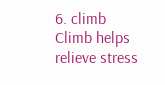6. climb
Climb helps relieve stress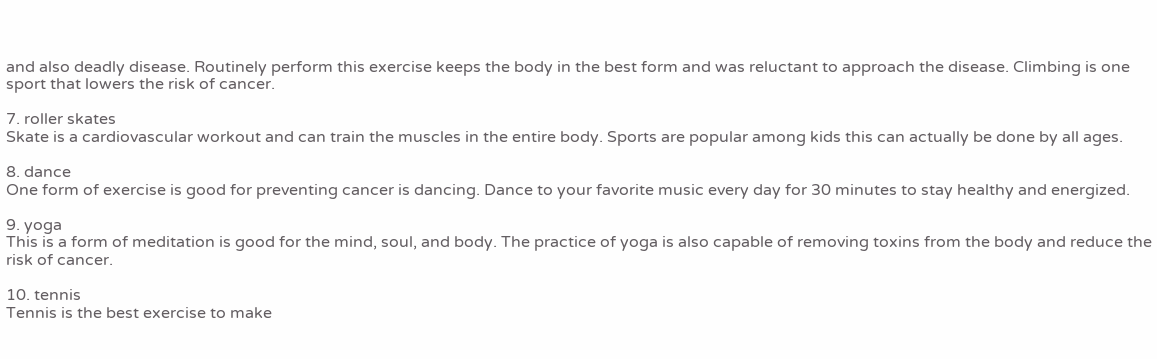and also deadly disease. Routinely perform this exercise keeps the body in the best form and was reluctant to approach the disease. Climbing is one sport that lowers the risk of cancer.

7. roller skates
Skate is a cardiovascular workout and can train the muscles in the entire body. Sports are popular among kids this can actually be done by all ages.

8. dance
One form of exercise is good for preventing cancer is dancing. Dance to your favorite music every day for 30 minutes to stay healthy and energized.

9. yoga
This is a form of meditation is good for the mind, soul, and body. The practice of yoga is also capable of removing toxins from the body and reduce the risk of cancer.

10. tennis
Tennis is the best exercise to make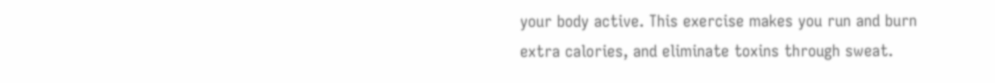your body active. This exercise makes you run and burn extra calories, and eliminate toxins through sweat.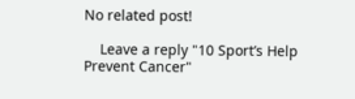No related post!

    Leave a reply "10 Sport’s Help Prevent Cancer"